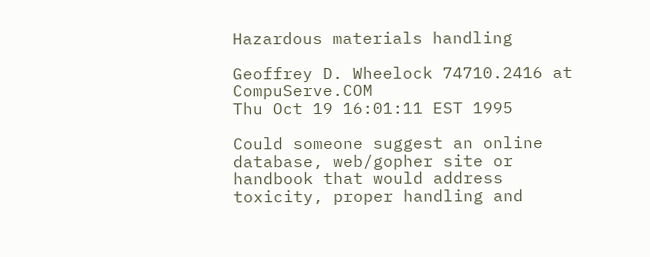Hazardous materials handling

Geoffrey D. Wheelock 74710.2416 at CompuServe.COM
Thu Oct 19 16:01:11 EST 1995

Could someone suggest an online database, web/gopher site or
handbook that would address toxicity, proper handling and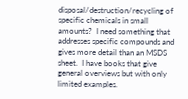disposal/destruction/recycling of specific chemicals in small
amounts?  I need something that addresses specific compounds and
gives more detail than an MSDS sheet.  I have books that give
general overviews but with only limited examples.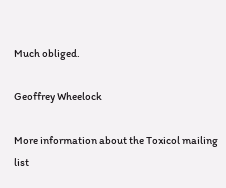Much obliged.

Geoffrey Wheelock

More information about the Toxicol mailing list